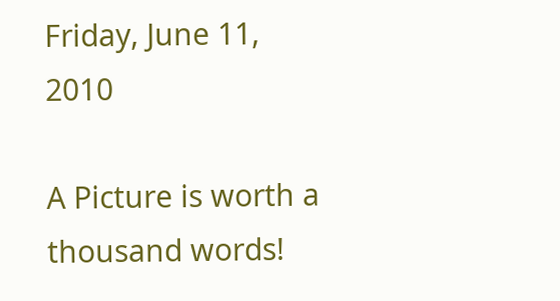Friday, June 11, 2010

A Picture is worth a thousand words!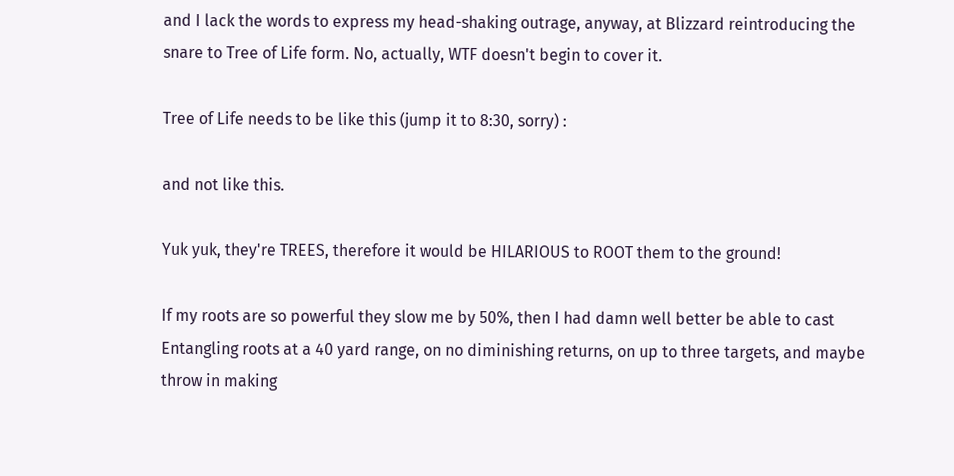and I lack the words to express my head-shaking outrage, anyway, at Blizzard reintroducing the snare to Tree of Life form. No, actually, WTF doesn't begin to cover it.

Tree of Life needs to be like this (jump it to 8:30, sorry) :

and not like this.

Yuk yuk, they're TREES, therefore it would be HILARIOUS to ROOT them to the ground!

If my roots are so powerful they slow me by 50%, then I had damn well better be able to cast Entangling roots at a 40 yard range, on no diminishing returns, on up to three targets, and maybe throw in making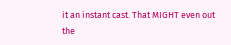it an instant cast. That MIGHT even out the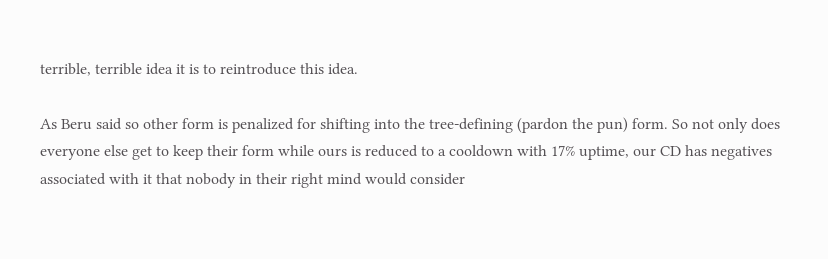terrible, terrible idea it is to reintroduce this idea.

As Beru said so other form is penalized for shifting into the tree-defining (pardon the pun) form. So not only does everyone else get to keep their form while ours is reduced to a cooldown with 17% uptime, our CD has negatives associated with it that nobody in their right mind would consider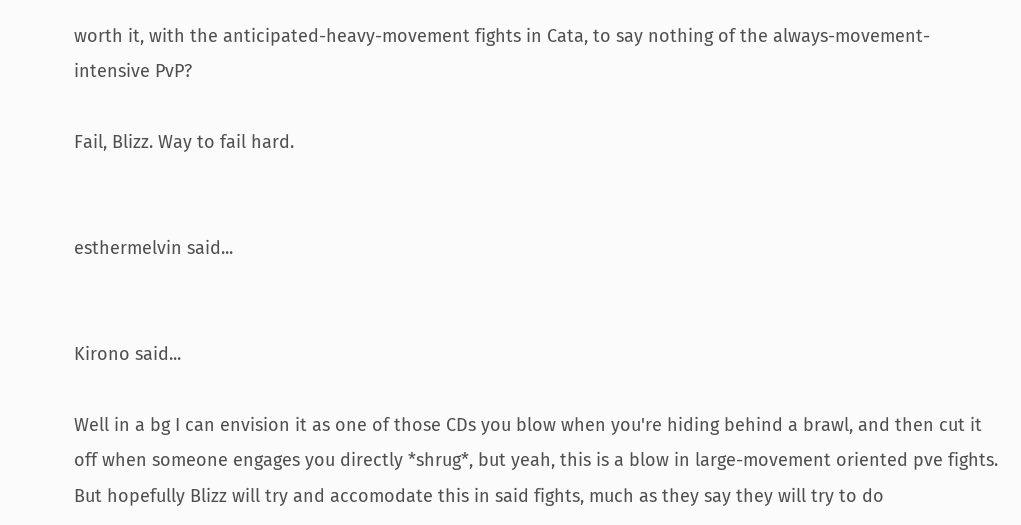worth it, with the anticipated-heavy-movement fights in Cata, to say nothing of the always-movement-intensive PvP?

Fail, Blizz. Way to fail hard.


esthermelvin said...


Kirono said...

Well in a bg I can envision it as one of those CDs you blow when you're hiding behind a brawl, and then cut it off when someone engages you directly *shrug*, but yeah, this is a blow in large-movement oriented pve fights. But hopefully Blizz will try and accomodate this in said fights, much as they say they will try to do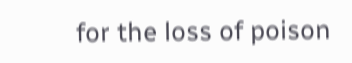for the loss of poison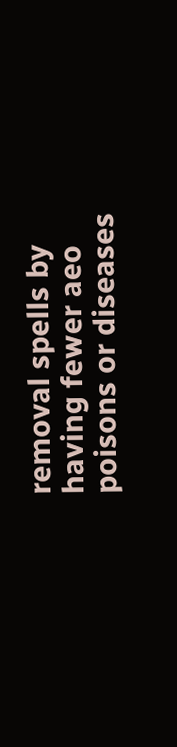removal spells by having fewer aeo poisons or diseases